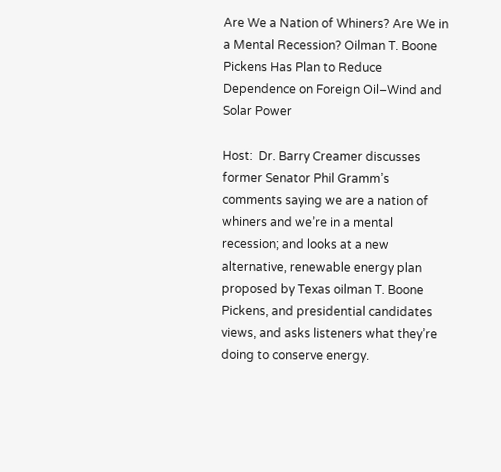Are We a Nation of Whiners? Are We in a Mental Recession? Oilman T. Boone Pickens Has Plan to Reduce Dependence on Foreign Oil–Wind and Solar Power

Host:  Dr. Barry Creamer discusses former Senator Phil Gramm’s comments saying we are a nation of whiners and we’re in a mental recession; and looks at a new alternative, renewable energy plan proposed by Texas oilman T. Boone Pickens, and presidential candidates views, and asks listeners what they’re doing to conserve energy.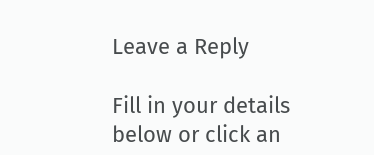Leave a Reply

Fill in your details below or click an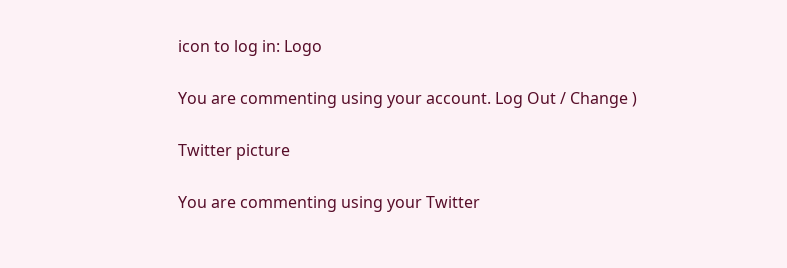icon to log in: Logo

You are commenting using your account. Log Out / Change )

Twitter picture

You are commenting using your Twitter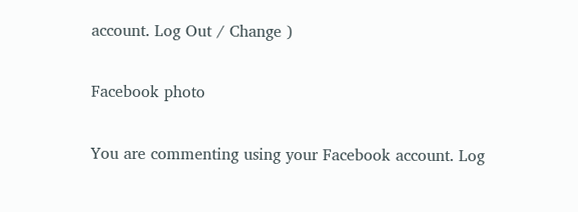account. Log Out / Change )

Facebook photo

You are commenting using your Facebook account. Log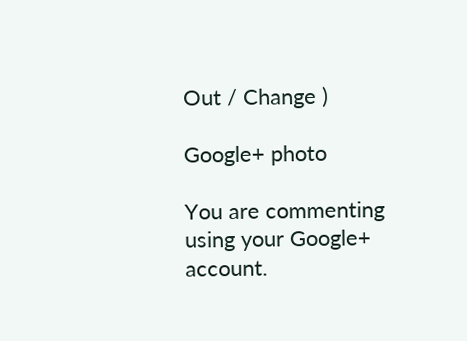Out / Change )

Google+ photo

You are commenting using your Google+ account.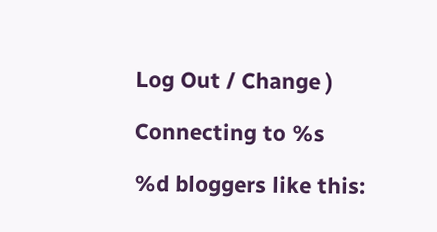Log Out / Change )

Connecting to %s

%d bloggers like this: